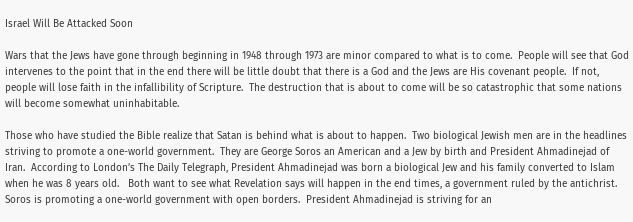Israel Will Be Attacked Soon

Wars that the Jews have gone through beginning in 1948 through 1973 are minor compared to what is to come.  People will see that God intervenes to the point that in the end there will be little doubt that there is a God and the Jews are His covenant people.  If not, people will lose faith in the infallibility of Scripture.  The destruction that is about to come will be so catastrophic that some nations will become somewhat uninhabitable.

Those who have studied the Bible realize that Satan is behind what is about to happen.  Two biological Jewish men are in the headlines striving to promote a one-world government.  They are George Soros an American and a Jew by birth and President Ahmadinejad of Iran.  According to London’s The Daily Telegraph, President Ahmadinejad was born a biological Jew and his family converted to Islam when he was 8 years old.   Both want to see what Revelation says will happen in the end times, a government ruled by the antichrist.  Soros is promoting a one-world government with open borders.  President Ahmadinejad is striving for an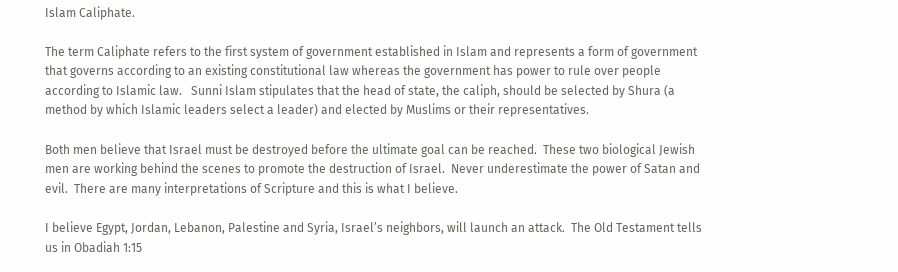Islam Caliphate.

The term Caliphate refers to the first system of government established in Islam and represents a form of government that governs according to an existing constitutional law whereas the government has power to rule over people according to Islamic law.   Sunni Islam stipulates that the head of state, the caliph, should be selected by Shura (a method by which Islamic leaders select a leader) and elected by Muslims or their representatives.

Both men believe that Israel must be destroyed before the ultimate goal can be reached.  These two biological Jewish men are working behind the scenes to promote the destruction of Israel.  Never underestimate the power of Satan and evil.  There are many interpretations of Scripture and this is what I believe.

I believe Egypt, Jordan, Lebanon, Palestine and Syria, Israel’s neighbors, will launch an attack.  The Old Testament tells us in Obadiah 1:15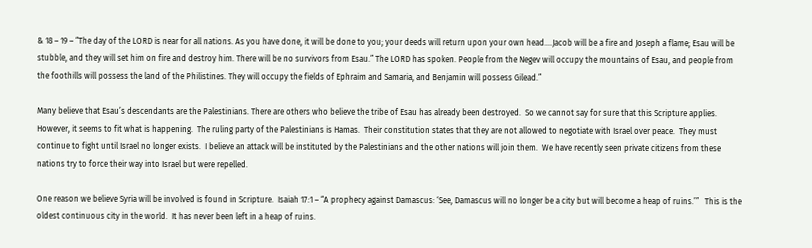& 18 – 19 – “The day of the LORD is near for all nations. As you have done, it will be done to you; your deeds will return upon your own head….Jacob will be a fire and Joseph a flame; Esau will be stubble, and they will set him on fire and destroy him. There will be no survivors from Esau.” The LORD has spoken. People from the Negev will occupy the mountains of Esau, and people from the foothills will possess the land of the Philistines. They will occupy the fields of Ephraim and Samaria, and Benjamin will possess Gilead.”

Many believe that Esau’s descendants are the Palestinians. There are others who believe the tribe of Esau has already been destroyed.  So we cannot say for sure that this Scripture applies.  However, it seems to fit what is happening.  The ruling party of the Palestinians is Hamas.  Their constitution states that they are not allowed to negotiate with Israel over peace.  They must continue to fight until Israel no longer exists.  I believe an attack will be instituted by the Palestinians and the other nations will join them.  We have recently seen private citizens from these nations try to force their way into Israel but were repelled.

One reason we believe Syria will be involved is found in Scripture.  Isaiah 17:1 – “A prophecy against Damascus: ‘See, Damascus will no longer be a city but will become a heap of ruins.’”   This is the oldest continuous city in the world.  It has never been left in a heap of ruins.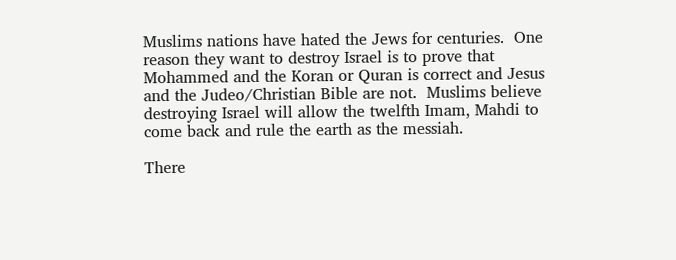Muslims nations have hated the Jews for centuries.  One reason they want to destroy Israel is to prove that Mohammed and the Koran or Quran is correct and Jesus and the Judeo/Christian Bible are not.  Muslims believe destroying Israel will allow the twelfth Imam, Mahdi to come back and rule the earth as the messiah.

There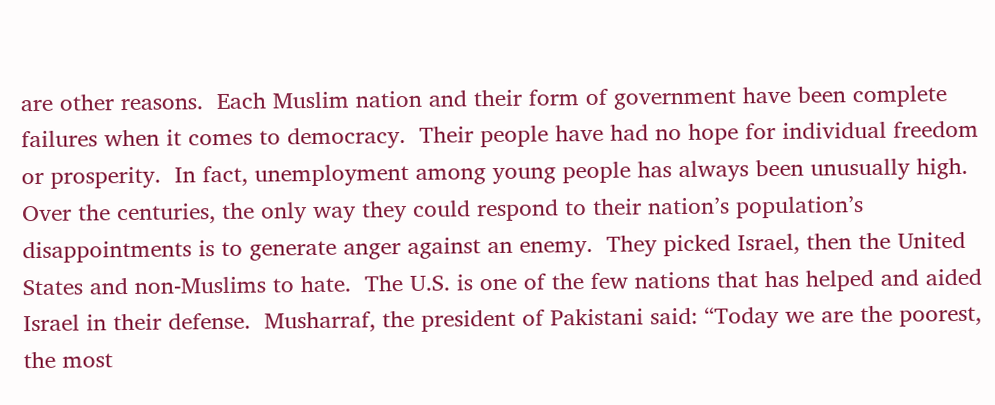are other reasons.  Each Muslim nation and their form of government have been complete failures when it comes to democracy.  Their people have had no hope for individual freedom or prosperity.  In fact, unemployment among young people has always been unusually high.   Over the centuries, the only way they could respond to their nation’s population’s disappointments is to generate anger against an enemy.  They picked Israel, then the United States and non-Muslims to hate.  The U.S. is one of the few nations that has helped and aided Israel in their defense.  Musharraf, the president of Pakistani said: “Today we are the poorest, the most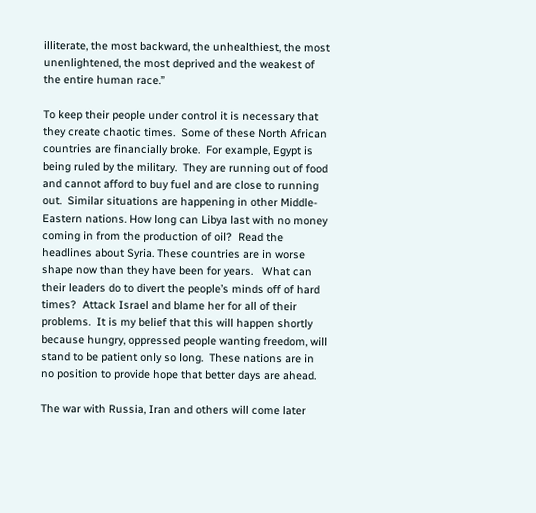illiterate, the most backward, the unhealthiest, the most unenlightened, the most deprived and the weakest of the entire human race.”

To keep their people under control it is necessary that they create chaotic times.  Some of these North African countries are financially broke.  For example, Egypt is being ruled by the military.  They are running out of food and cannot afford to buy fuel and are close to running out.  Similar situations are happening in other Middle-Eastern nations. How long can Libya last with no money coming in from the production of oil?  Read the headlines about Syria. These countries are in worse shape now than they have been for years.   What can their leaders do to divert the people’s minds off of hard times?  Attack Israel and blame her for all of their problems.  It is my belief that this will happen shortly because hungry, oppressed people wanting freedom, will stand to be patient only so long.  These nations are in no position to provide hope that better days are ahead.

The war with Russia, Iran and others will come later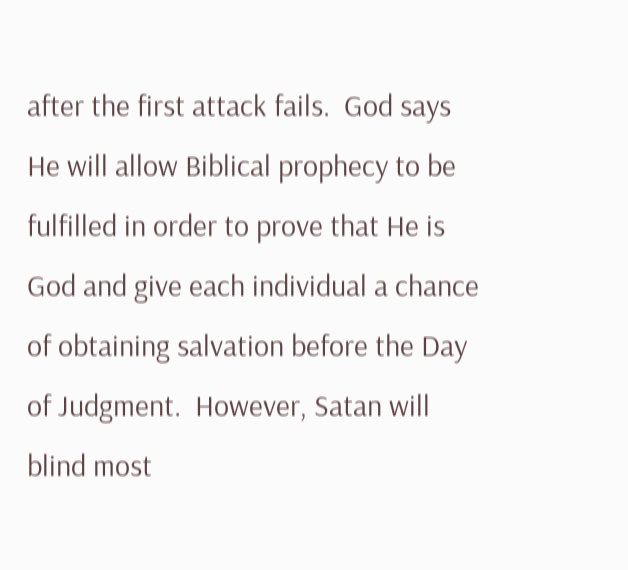after the first attack fails.  God says He will allow Biblical prophecy to be fulfilled in order to prove that He is God and give each individual a chance of obtaining salvation before the Day of Judgment.  However, Satan will blind most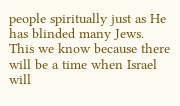people spiritually just as He has blinded many Jews.  This we know because there will be a time when Israel will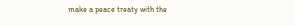make a peace treaty with the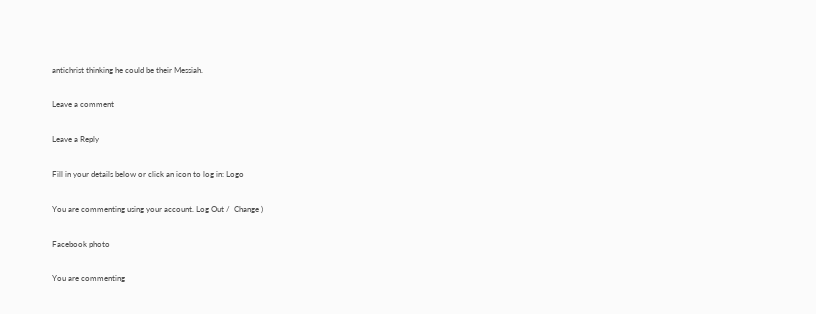antichrist thinking he could be their Messiah.

Leave a comment

Leave a Reply

Fill in your details below or click an icon to log in: Logo

You are commenting using your account. Log Out /  Change )

Facebook photo

You are commenting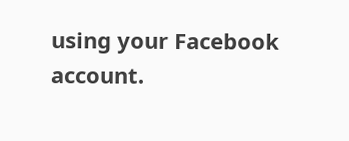using your Facebook account.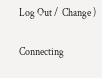Log Out /  Change )

Connecting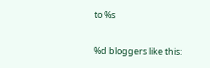to %s

%d bloggers like this: